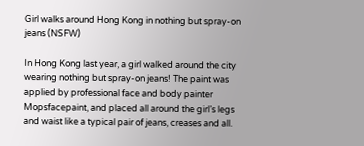Girl walks around Hong Kong in nothing but spray-on jeans (NSFW)

In Hong Kong last year, a girl walked around the city wearing nothing but spray-on jeans! The paint was applied by professional face and body painter Mopsfacepaint, and placed all around the girl’s legs and waist like a typical pair of jeans, creases and all.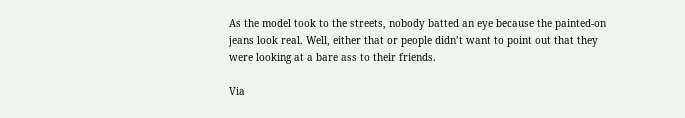As the model took to the streets, nobody batted an eye because the painted-on jeans look real. Well, either that or people didn’t want to point out that they were looking at a bare ass to their friends.

Via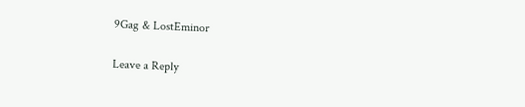9Gag & LostEminor

Leave a Reply